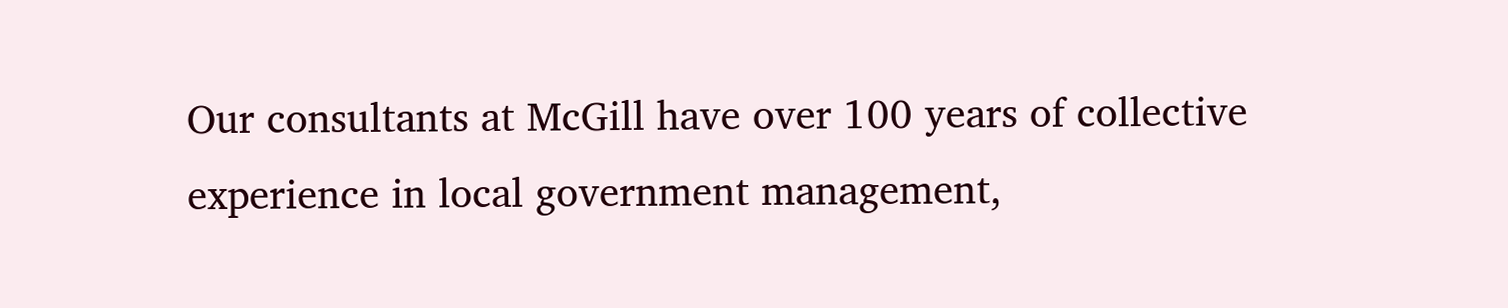Our consultants at McGill have over 100 years of collective experience in local government management,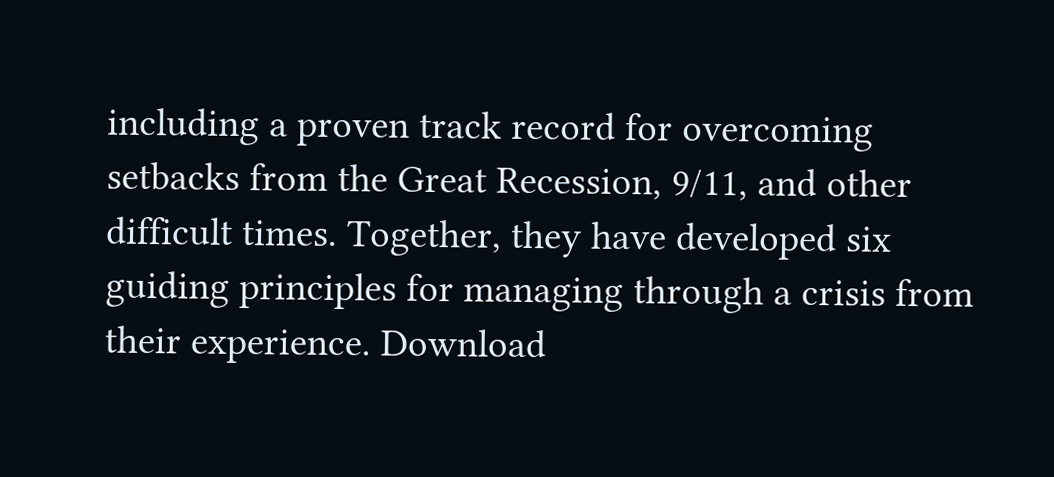including a proven track record for overcoming setbacks from the Great Recession, 9/11, and other difficult times. Together, they have developed six guiding principles for managing through a crisis from their experience. Download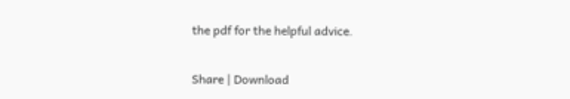the pdf for the helpful advice.

Share | Download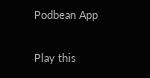Podbean App

Play this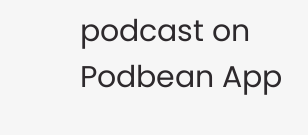podcast on Podbean App